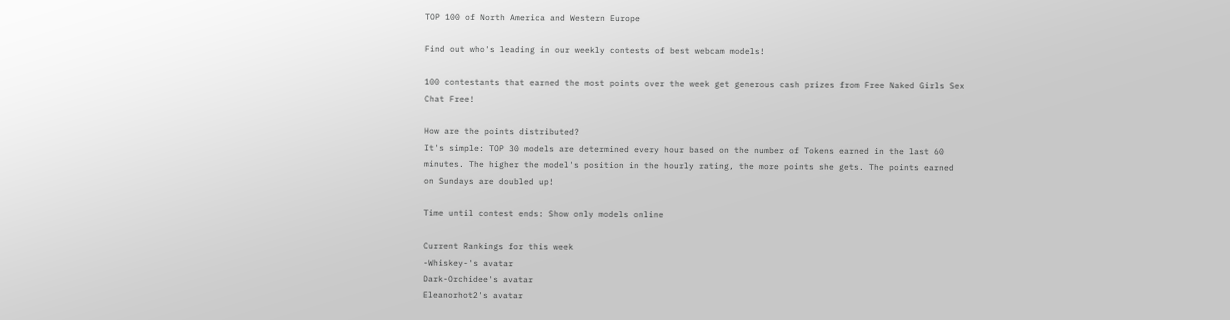TOP 100 of North America and Western Europe

Find out who's leading in our weekly contests of best webcam models!

100 contestants that earned the most points over the week get generous cash prizes from Free Naked Girls Sex Chat Free!

How are the points distributed?
It's simple: TOP 30 models are determined every hour based on the number of Tokens earned in the last 60 minutes. The higher the model's position in the hourly rating, the more points she gets. The points earned on Sundays are doubled up!

Time until contest ends: Show only models online

Current Rankings for this week
-Whiskey-'s avatar
Dark-Orchidee's avatar
Eleanorhot2's avatar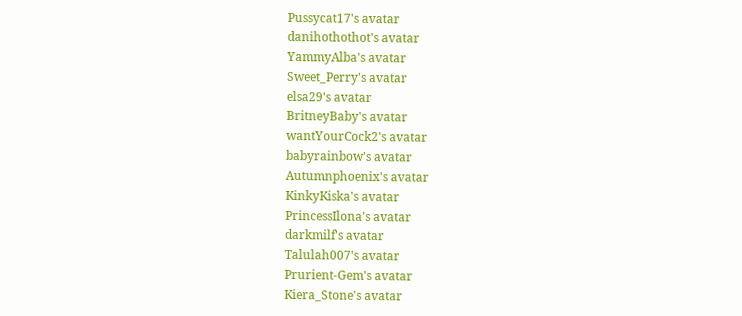Pussycat17's avatar
danihothothot's avatar
YammyAlba's avatar
Sweet_Perry's avatar
elsa29's avatar
BritneyBaby's avatar
wantYourCock2's avatar
babyrainbow's avatar
Autumnphoenix's avatar
KinkyKiska's avatar
PrincessIlona's avatar
darkmilf's avatar
Talulah007's avatar
Prurient-Gem's avatar
Kiera_Stone's avatar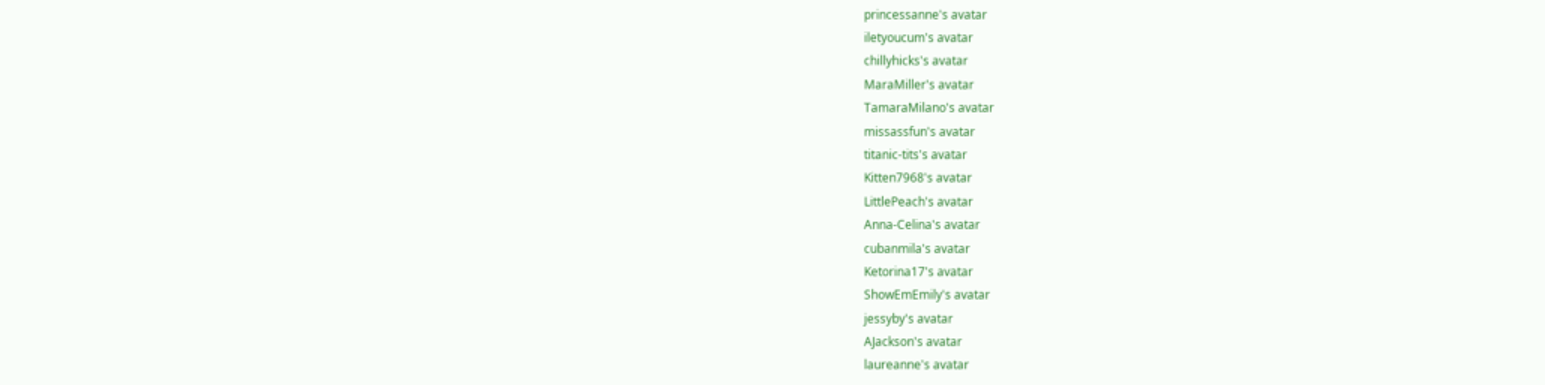princessanne's avatar
iletyoucum's avatar
chillyhicks's avatar
MaraMiller's avatar
TamaraMilano's avatar
missassfun's avatar
titanic-tits's avatar
Kitten7968's avatar
LittlePeach's avatar
Anna-Celina's avatar
cubanmila's avatar
Ketorina17's avatar
ShowEmEmily's avatar
jessyby's avatar
AJackson's avatar
laureanne's avatar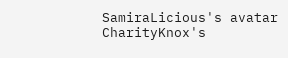SamiraLicious's avatar
CharityKnox's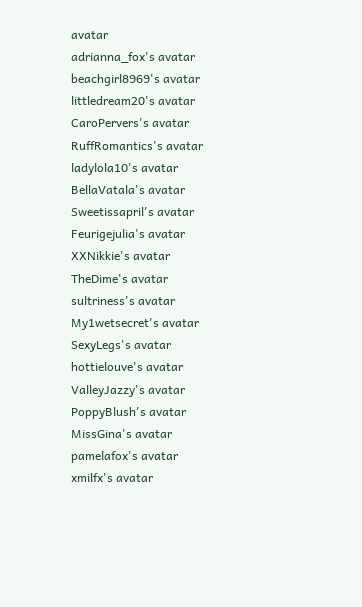avatar
adrianna_fox's avatar
beachgirl8969's avatar
littledream20's avatar
CaroPervers's avatar
RuffRomantics's avatar
ladylola10's avatar
BellaVatala's avatar
Sweetissapril's avatar
Feurigejulia's avatar
XXNikkie's avatar
TheDime's avatar
sultriness's avatar
My1wetsecret's avatar
SexyLegs's avatar
hottielouve's avatar
ValleyJazzy's avatar
PoppyBlush's avatar
MissGina's avatar
pamelafox's avatar
xmilfx's avatar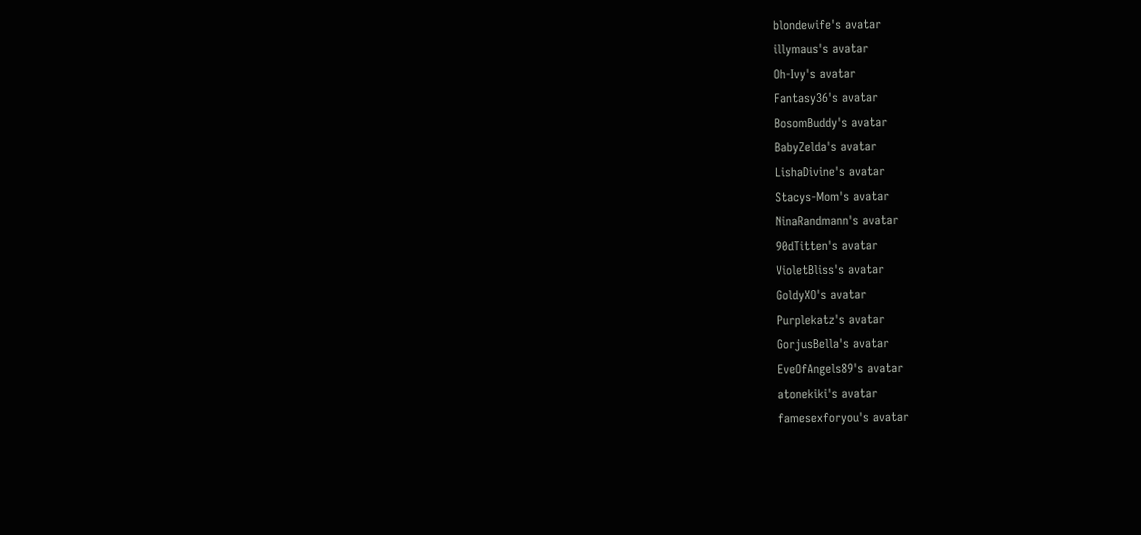blondewife's avatar
illymaus's avatar
Oh-Ivy's avatar
Fantasy36's avatar
BosomBuddy's avatar
BabyZelda's avatar
LishaDivine's avatar
Stacys-Mom's avatar
NinaRandmann's avatar
90dTitten's avatar
VioletBliss's avatar
GoldyXO's avatar
Purplekatz's avatar
GorjusBella's avatar
EveOfAngels89's avatar
atonekiki's avatar
famesexforyou's avatar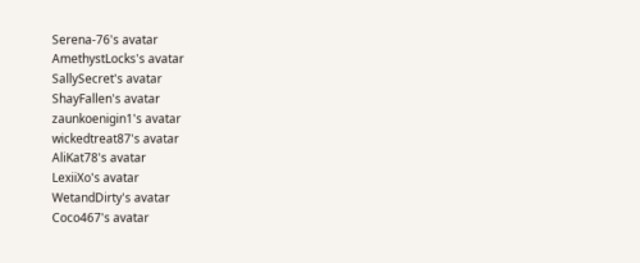Serena-76's avatar
AmethystLocks's avatar
SallySecret's avatar
ShayFallen's avatar
zaunkoenigin1's avatar
wickedtreat87's avatar
AliKat78's avatar
LexiiXo's avatar
WetandDirty's avatar
Coco467's avatar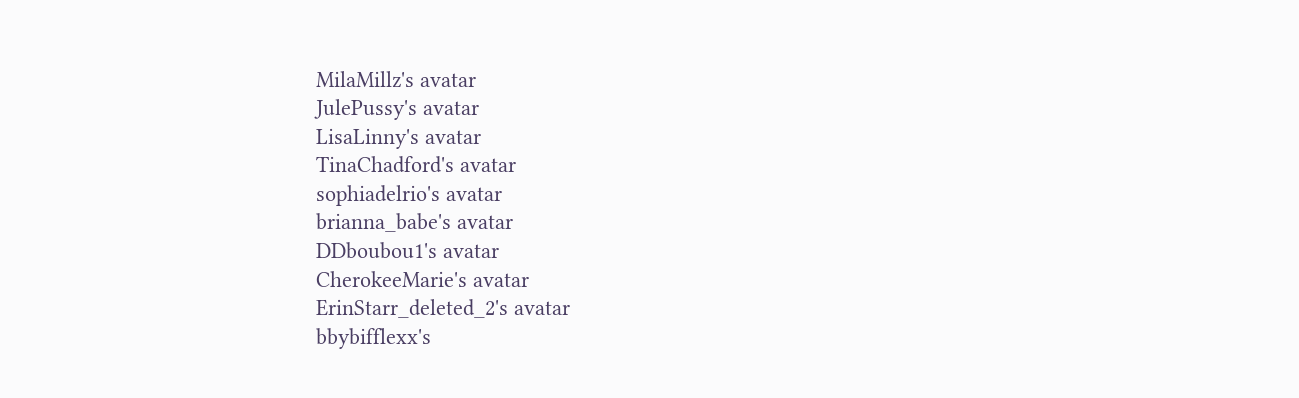MilaMillz's avatar
JulePussy's avatar
LisaLinny's avatar
TinaChadford's avatar
sophiadelrio's avatar
brianna_babe's avatar
DDboubou1's avatar
CherokeeMarie's avatar
ErinStarr_deleted_2's avatar
bbybifflexx's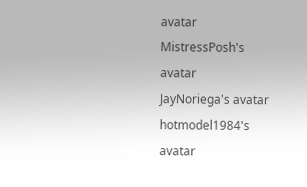avatar
MistressPosh's avatar
JayNoriega's avatar
hotmodel1984's avatar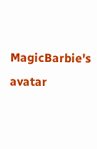MagicBarbie's avatar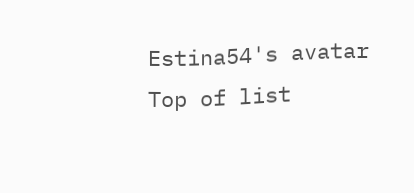Estina54's avatar
Top of list